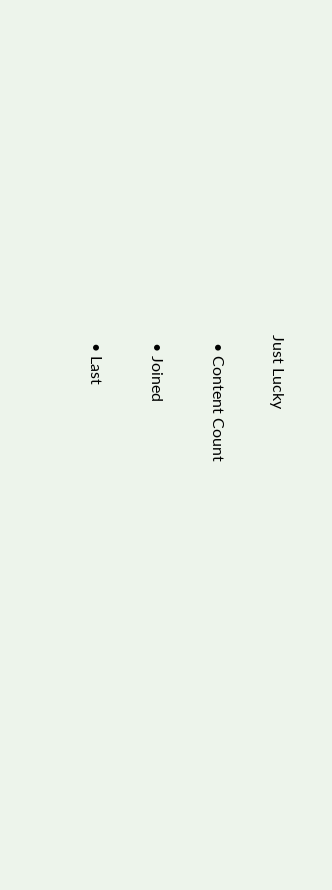Just Lucky

  • Content Count

  • Joined

  • Last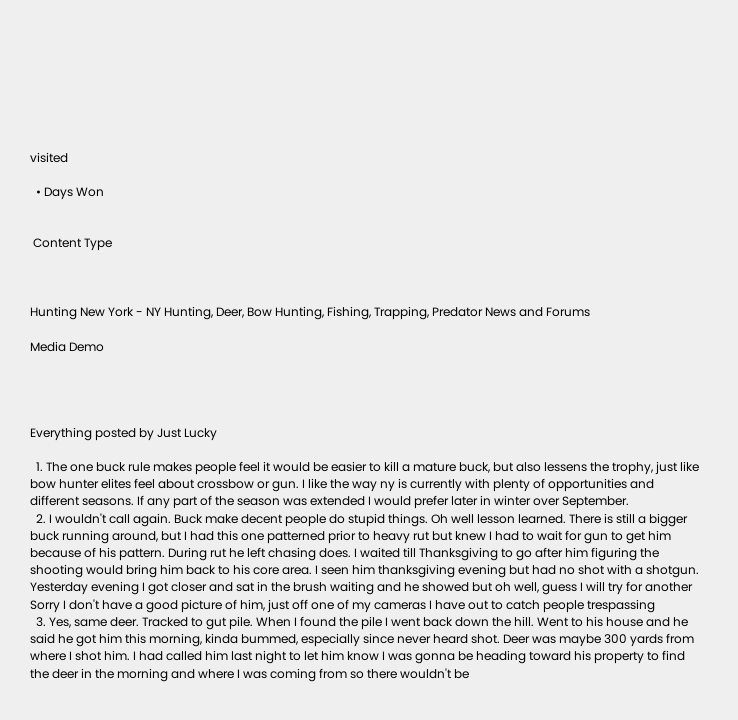visited

  • Days Won


 Content Type



Hunting New York - NY Hunting, Deer, Bow Hunting, Fishing, Trapping, Predator News and Forums

Media Demo




Everything posted by Just Lucky

  1. The one buck rule makes people feel it would be easier to kill a mature buck, but also lessens the trophy, just like bow hunter elites feel about crossbow or gun. I like the way ny is currently with plenty of opportunities and different seasons. If any part of the season was extended I would prefer later in winter over September.
  2. I wouldn't call again. Buck make decent people do stupid things. Oh well lesson learned. There is still a bigger buck running around, but I had this one patterned prior to heavy rut but knew I had to wait for gun to get him because of his pattern. During rut he left chasing does. I waited till Thanksgiving to go after him figuring the shooting would bring him back to his core area. I seen him thanksgiving evening but had no shot with a shotgun. Yesterday evening I got closer and sat in the brush waiting and he showed but oh well, guess I will try for another Sorry I don't have a good picture of him, just off one of my cameras I have out to catch people trespassing
  3. Yes, same deer. Tracked to gut pile. When I found the pile I went back down the hill. Went to his house and he said he got him this morning, kinda bummed, especially since never heard shot. Deer was maybe 300 yards from where I shot him. I had called him last night to let him know I was gonna be heading toward his property to find the deer in the morning and where I was coming from so there wouldn't be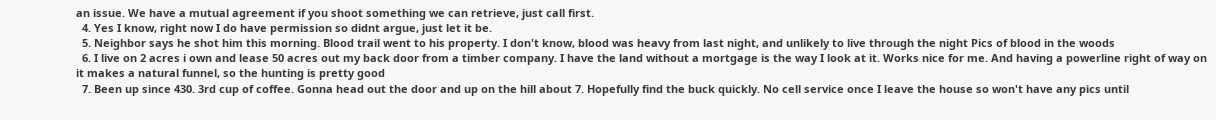an issue. We have a mutual agreement if you shoot something we can retrieve, just call first.
  4. Yes I know, right now I do have permission so didnt argue, just let it be.
  5. Neighbor says he shot him this morning. Blood trail went to his property. I don't know, blood was heavy from last night, and unlikely to live through the night Pics of blood in the woods
  6. I live on 2 acres i own and lease 50 acres out my back door from a timber company. I have the land without a mortgage is the way I look at it. Works nice for me. And having a powerline right of way on it makes a natural funnel, so the hunting is pretty good
  7. Been up since 430. 3rd cup of coffee. Gonna head out the door and up on the hill about 7. Hopefully find the buck quickly. No cell service once I leave the house so won't have any pics until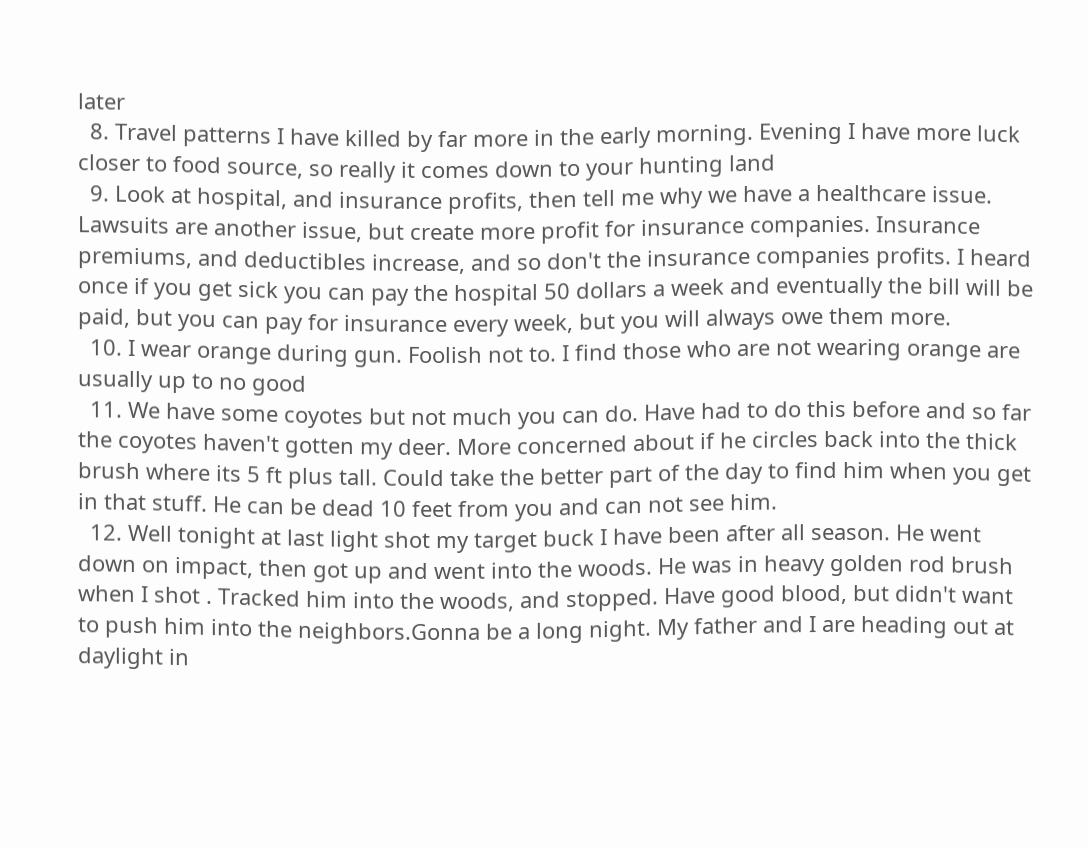later
  8. Travel patterns I have killed by far more in the early morning. Evening I have more luck closer to food source, so really it comes down to your hunting land
  9. Look at hospital, and insurance profits, then tell me why we have a healthcare issue. Lawsuits are another issue, but create more profit for insurance companies. Insurance premiums, and deductibles increase, and so don't the insurance companies profits. I heard once if you get sick you can pay the hospital 50 dollars a week and eventually the bill will be paid, but you can pay for insurance every week, but you will always owe them more.
  10. I wear orange during gun. Foolish not to. I find those who are not wearing orange are usually up to no good
  11. We have some coyotes but not much you can do. Have had to do this before and so far the coyotes haven't gotten my deer. More concerned about if he circles back into the thick brush where its 5 ft plus tall. Could take the better part of the day to find him when you get in that stuff. He can be dead 10 feet from you and can not see him.
  12. Well tonight at last light shot my target buck I have been after all season. He went down on impact, then got up and went into the woods. He was in heavy golden rod brush when I shot . Tracked him into the woods, and stopped. Have good blood, but didn't want to push him into the neighbors.Gonna be a long night. My father and I are heading out at daylight in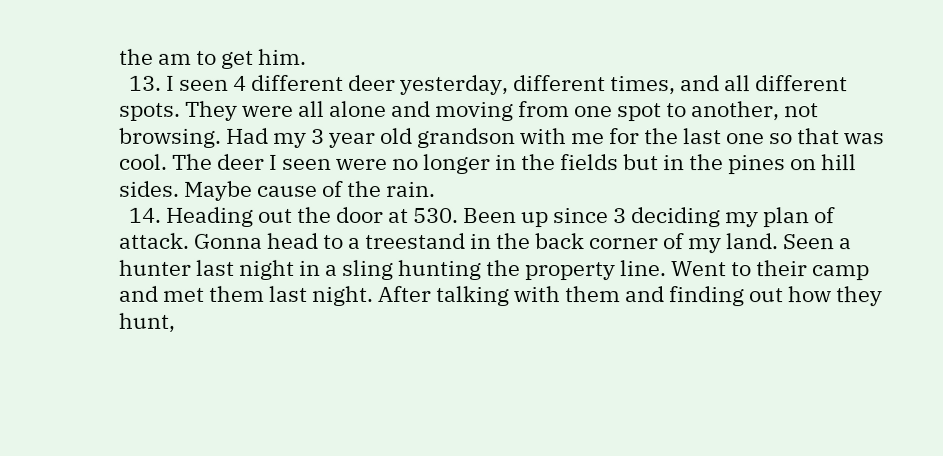the am to get him.
  13. I seen 4 different deer yesterday, different times, and all different spots. They were all alone and moving from one spot to another, not browsing. Had my 3 year old grandson with me for the last one so that was cool. The deer I seen were no longer in the fields but in the pines on hill sides. Maybe cause of the rain.
  14. Heading out the door at 530. Been up since 3 deciding my plan of attack. Gonna head to a treestand in the back corner of my land. Seen a hunter last night in a sling hunting the property line. Went to their camp and met them last night. After talking with them and finding out how they hunt,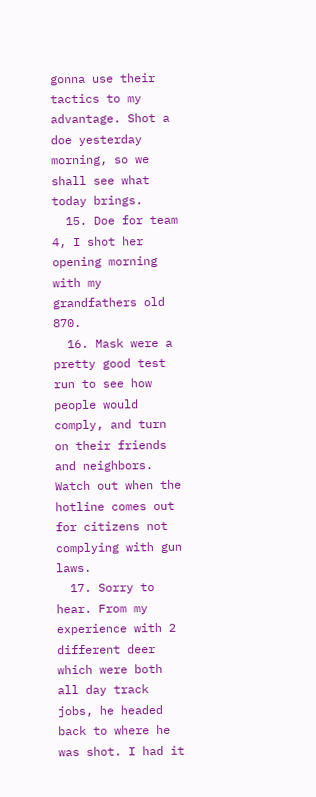gonna use their tactics to my advantage. Shot a doe yesterday morning, so we shall see what today brings.
  15. Doe for team 4, I shot her opening morning with my grandfathers old 870.
  16. Mask were a pretty good test run to see how people would comply, and turn on their friends and neighbors. Watch out when the hotline comes out for citizens not complying with gun laws.
  17. Sorry to hear. From my experience with 2 different deer which were both all day track jobs, he headed back to where he was shot. I had it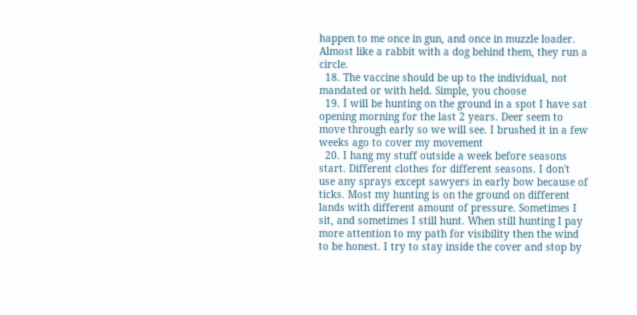happen to me once in gun, and once in muzzle loader. Almost like a rabbit with a dog behind them, they run a circle.
  18. The vaccine should be up to the individual, not mandated or with held. Simple, you choose
  19. I will be hunting on the ground in a spot I have sat opening morning for the last 2 years. Deer seem to move through early so we will see. I brushed it in a few weeks ago to cover my movement
  20. I hang my stuff outside a week before seasons start. Different clothes for different seasons. I don't use any sprays except sawyers in early bow because of ticks. Most my hunting is on the ground on different lands with different amount of pressure. Sometimes I sit, and sometimes I still hunt. When still hunting I pay more attention to my path for visibility then the wind to be honest. I try to stay inside the cover and stop by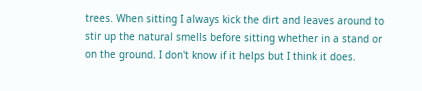trees. When sitting I always kick the dirt and leaves around to stir up the natural smells before sitting whether in a stand or on the ground. I don't know if it helps but I think it does.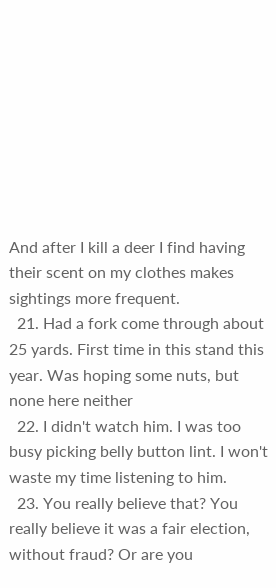And after I kill a deer I find having their scent on my clothes makes sightings more frequent.
  21. Had a fork come through about 25 yards. First time in this stand this year. Was hoping some nuts, but none here neither
  22. I didn't watch him. I was too busy picking belly button lint. I won't waste my time listening to him.
  23. You really believe that? You really believe it was a fair election, without fraud? Or are you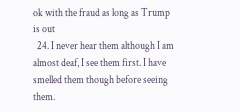ok with the fraud as long as Trump is out
  24. I never hear them although I am almost deaf, I see them first. I have smelled them though before seeing them.